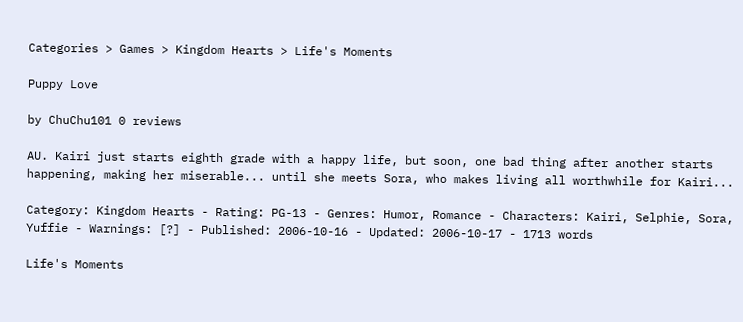Categories > Games > Kingdom Hearts > Life's Moments

Puppy Love

by ChuChu101 0 reviews

AU. Kairi just starts eighth grade with a happy life, but soon, one bad thing after another starts happening, making her miserable... until she meets Sora, who makes living all worthwhile for Kairi...

Category: Kingdom Hearts - Rating: PG-13 - Genres: Humor, Romance - Characters: Kairi, Selphie, Sora, Yuffie - Warnings: [?] - Published: 2006-10-16 - Updated: 2006-10-17 - 1713 words

Life's Moments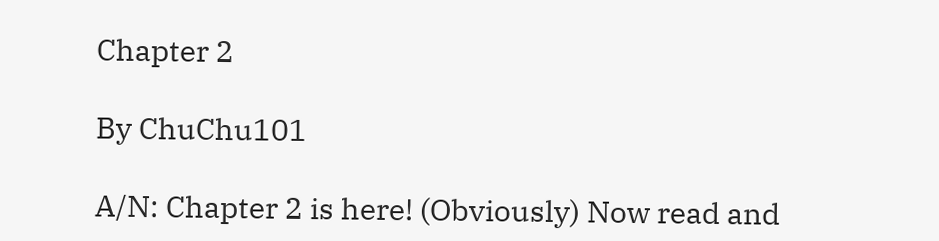Chapter 2

By ChuChu101

A/N: Chapter 2 is here! (Obviously) Now read and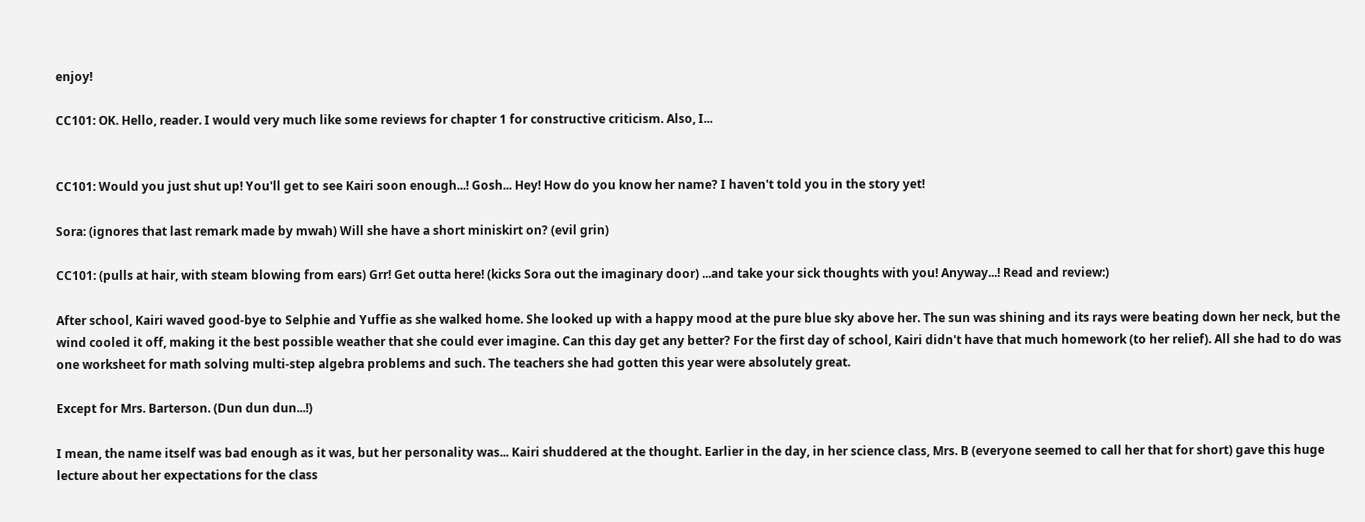enjoy!

CC101: OK. Hello, reader. I would very much like some reviews for chapter 1 for constructive criticism. Also, I...


CC101: Would you just shut up! You'll get to see Kairi soon enough...! Gosh... Hey! How do you know her name? I haven't told you in the story yet!

Sora: (ignores that last remark made by mwah) Will she have a short miniskirt on? (evil grin)

CC101: (pulls at hair, with steam blowing from ears) Grr! Get outta here! (kicks Sora out the imaginary door) ...and take your sick thoughts with you! Anyway...! Read and review:)

After school, Kairi waved good-bye to Selphie and Yuffie as she walked home. She looked up with a happy mood at the pure blue sky above her. The sun was shining and its rays were beating down her neck, but the wind cooled it off, making it the best possible weather that she could ever imagine. Can this day get any better? For the first day of school, Kairi didn't have that much homework (to her relief). All she had to do was one worksheet for math solving multi-step algebra problems and such. The teachers she had gotten this year were absolutely great.

Except for Mrs. Barterson. (Dun dun dun...!)

I mean, the name itself was bad enough as it was, but her personality was... Kairi shuddered at the thought. Earlier in the day, in her science class, Mrs. B (everyone seemed to call her that for short) gave this huge lecture about her expectations for the class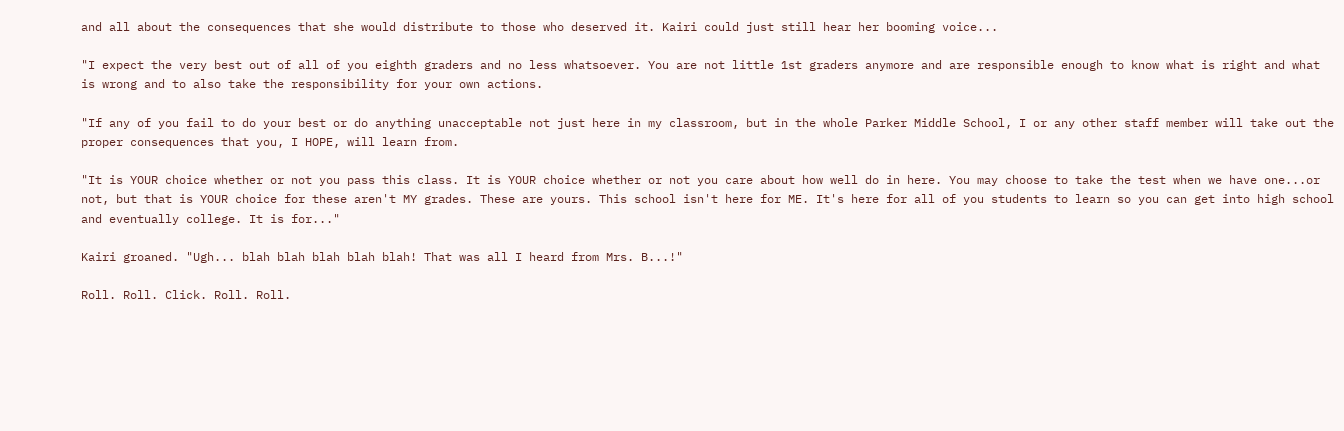and all about the consequences that she would distribute to those who deserved it. Kairi could just still hear her booming voice...

"I expect the very best out of all of you eighth graders and no less whatsoever. You are not little 1st graders anymore and are responsible enough to know what is right and what is wrong and to also take the responsibility for your own actions.

"If any of you fail to do your best or do anything unacceptable not just here in my classroom, but in the whole Parker Middle School, I or any other staff member will take out the proper consequences that you, I HOPE, will learn from.

"It is YOUR choice whether or not you pass this class. It is YOUR choice whether or not you care about how well do in here. You may choose to take the test when we have one...or not, but that is YOUR choice for these aren't MY grades. These are yours. This school isn't here for ME. It's here for all of you students to learn so you can get into high school and eventually college. It is for..."

Kairi groaned. "Ugh... blah blah blah blah blah! That was all I heard from Mrs. B...!"

Roll. Roll. Click. Roll. Roll.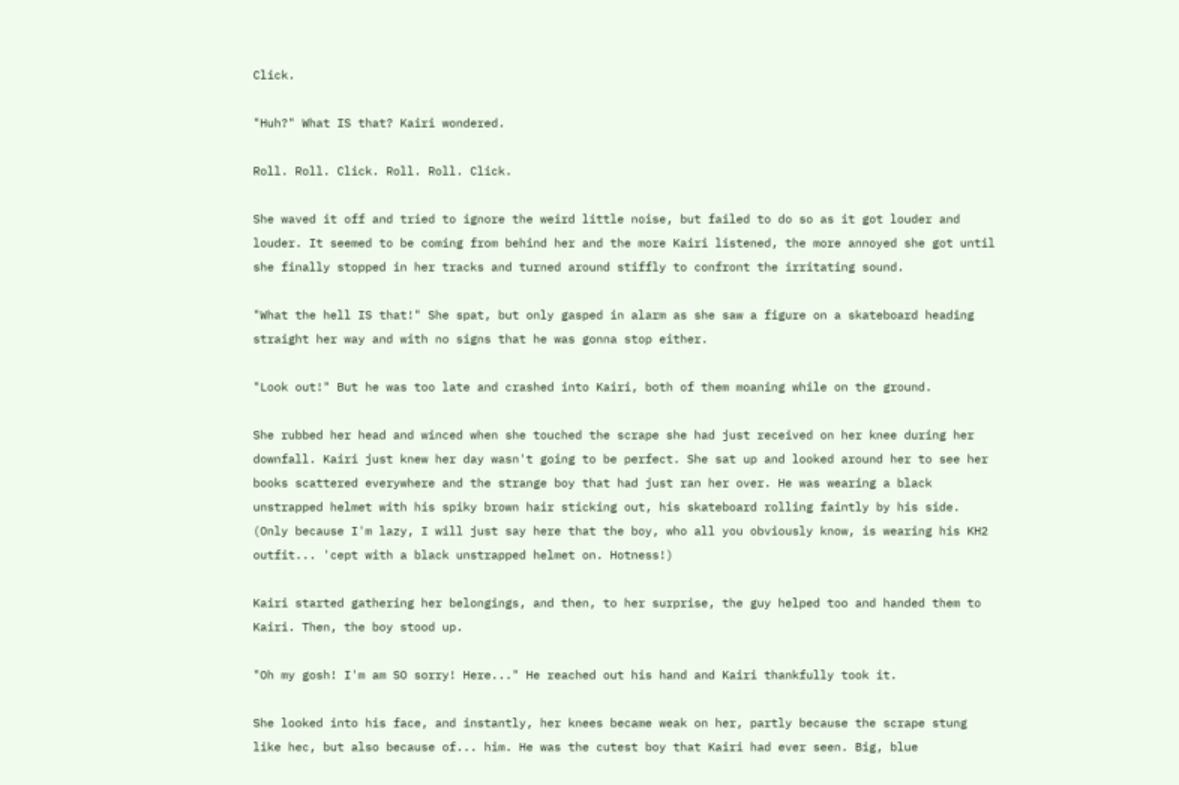Click.

"Huh?" What IS that? Kairi wondered.

Roll. Roll. Click. Roll. Roll. Click.

She waved it off and tried to ignore the weird little noise, but failed to do so as it got louder and louder. It seemed to be coming from behind her and the more Kairi listened, the more annoyed she got until she finally stopped in her tracks and turned around stiffly to confront the irritating sound.

"What the hell IS that!" She spat, but only gasped in alarm as she saw a figure on a skateboard heading straight her way and with no signs that he was gonna stop either.

"Look out!" But he was too late and crashed into Kairi, both of them moaning while on the ground.

She rubbed her head and winced when she touched the scrape she had just received on her knee during her downfall. Kairi just knew her day wasn't going to be perfect. She sat up and looked around her to see her books scattered everywhere and the strange boy that had just ran her over. He was wearing a black unstrapped helmet with his spiky brown hair sticking out, his skateboard rolling faintly by his side. (Only because I'm lazy, I will just say here that the boy, who all you obviously know, is wearing his KH2 outfit... 'cept with a black unstrapped helmet on. Hotness!)

Kairi started gathering her belongings, and then, to her surprise, the guy helped too and handed them to Kairi. Then, the boy stood up.

"Oh my gosh! I'm am SO sorry! Here..." He reached out his hand and Kairi thankfully took it.

She looked into his face, and instantly, her knees became weak on her, partly because the scrape stung like hec, but also because of... him. He was the cutest boy that Kairi had ever seen. Big, blue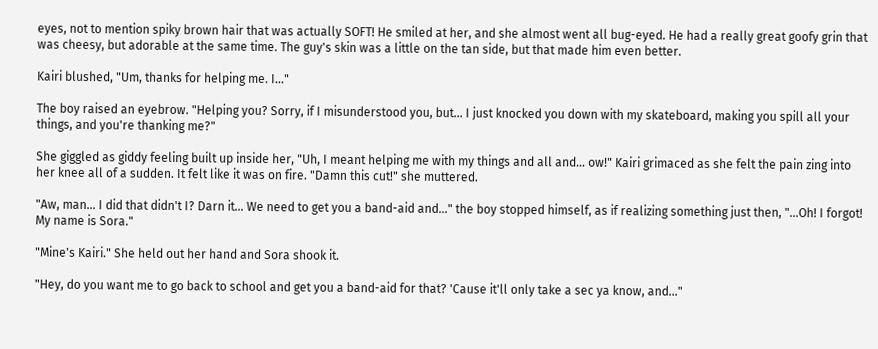eyes, not to mention spiky brown hair that was actually SOFT! He smiled at her, and she almost went all bug-eyed. He had a really great goofy grin that was cheesy, but adorable at the same time. The guy's skin was a little on the tan side, but that made him even better.

Kairi blushed, "Um, thanks for helping me. I..."

The boy raised an eyebrow. "Helping you? Sorry, if I misunderstood you, but... I just knocked you down with my skateboard, making you spill all your things, and you're thanking me?"

She giggled as giddy feeling built up inside her, "Uh, I meant helping me with my things and all and... ow!" Kairi grimaced as she felt the pain zing into her knee all of a sudden. It felt like it was on fire. "Damn this cut!" she muttered.

"Aw, man... I did that didn't I? Darn it... We need to get you a band-aid and..." the boy stopped himself, as if realizing something just then, "...Oh! I forgot! My name is Sora."

"Mine's Kairi." She held out her hand and Sora shook it.

"Hey, do you want me to go back to school and get you a band-aid for that? 'Cause it'll only take a sec ya know, and..."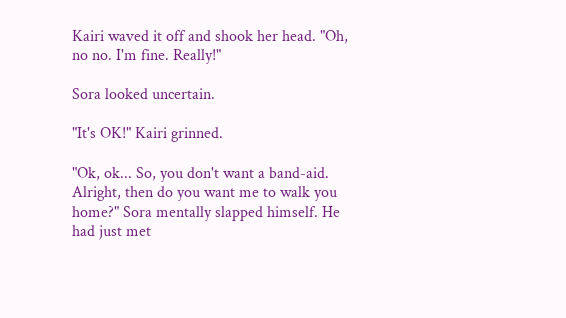Kairi waved it off and shook her head. "Oh, no no. I'm fine. Really!"

Sora looked uncertain.

"It's OK!" Kairi grinned.

"Ok, ok... So, you don't want a band-aid. Alright, then do you want me to walk you home?" Sora mentally slapped himself. He had just met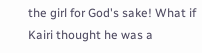the girl for God's sake! What if Kairi thought he was a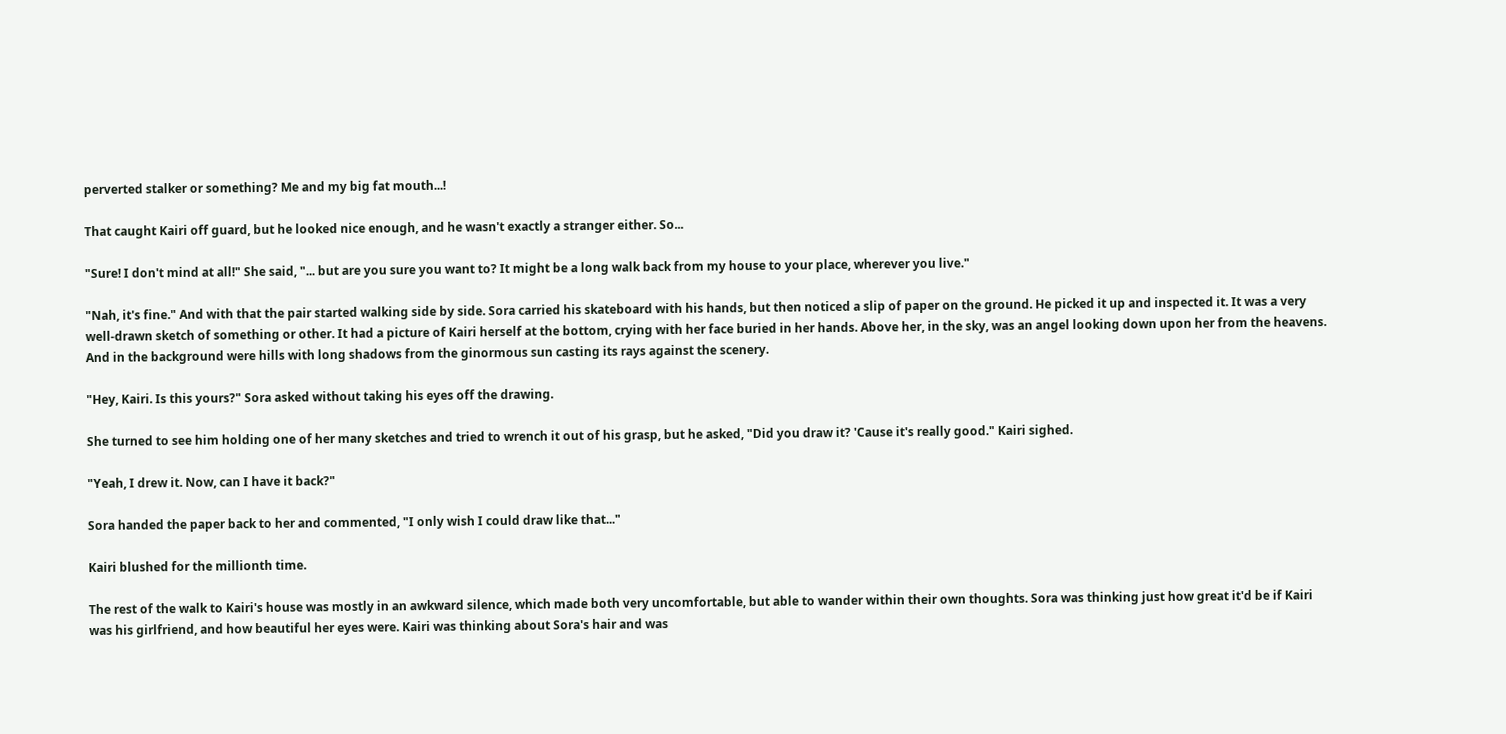perverted stalker or something? Me and my big fat mouth...!

That caught Kairi off guard, but he looked nice enough, and he wasn't exactly a stranger either. So...

"Sure! I don't mind at all!" She said, "... but are you sure you want to? It might be a long walk back from my house to your place, wherever you live."

"Nah, it's fine." And with that the pair started walking side by side. Sora carried his skateboard with his hands, but then noticed a slip of paper on the ground. He picked it up and inspected it. It was a very well-drawn sketch of something or other. It had a picture of Kairi herself at the bottom, crying with her face buried in her hands. Above her, in the sky, was an angel looking down upon her from the heavens. And in the background were hills with long shadows from the ginormous sun casting its rays against the scenery.

"Hey, Kairi. Is this yours?" Sora asked without taking his eyes off the drawing.

She turned to see him holding one of her many sketches and tried to wrench it out of his grasp, but he asked, "Did you draw it? 'Cause it's really good." Kairi sighed.

"Yeah, I drew it. Now, can I have it back?"

Sora handed the paper back to her and commented, "I only wish I could draw like that..."

Kairi blushed for the millionth time.

The rest of the walk to Kairi's house was mostly in an awkward silence, which made both very uncomfortable, but able to wander within their own thoughts. Sora was thinking just how great it'd be if Kairi was his girlfriend, and how beautiful her eyes were. Kairi was thinking about Sora's hair and was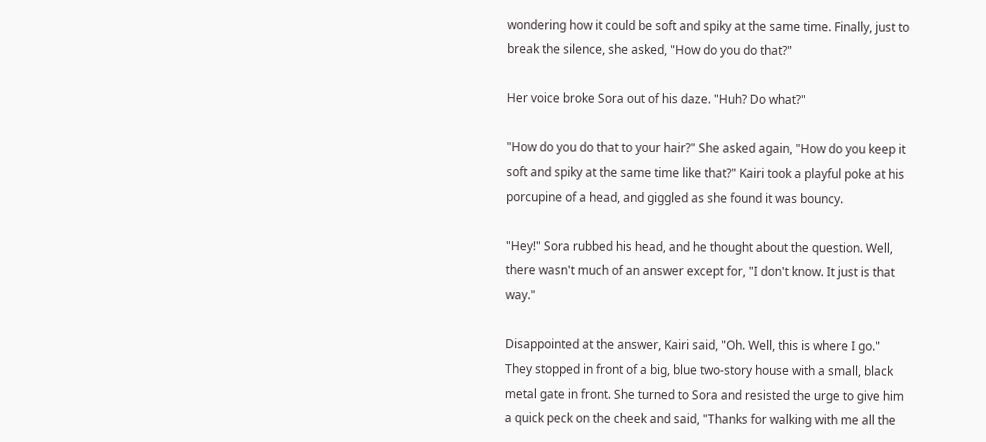wondering how it could be soft and spiky at the same time. Finally, just to break the silence, she asked, "How do you do that?"

Her voice broke Sora out of his daze. "Huh? Do what?"

"How do you do that to your hair?" She asked again, "How do you keep it soft and spiky at the same time like that?" Kairi took a playful poke at his porcupine of a head, and giggled as she found it was bouncy.

"Hey!" Sora rubbed his head, and he thought about the question. Well, there wasn't much of an answer except for, "I don't know. It just is that way."

Disappointed at the answer, Kairi said, "Oh. Well, this is where I go." They stopped in front of a big, blue two-story house with a small, black metal gate in front. She turned to Sora and resisted the urge to give him a quick peck on the cheek and said, "Thanks for walking with me all the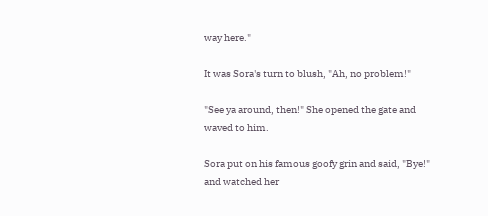way here."

It was Sora's turn to blush, "Ah, no problem!"

"See ya around, then!" She opened the gate and waved to him.

Sora put on his famous goofy grin and said, "Bye!" and watched her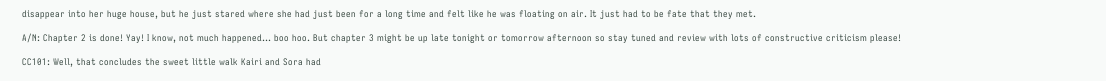disappear into her huge house, but he just stared where she had just been for a long time and felt like he was floating on air. It just had to be fate that they met.

A/N: Chapter 2 is done! Yay! I know, not much happened... boo hoo. But chapter 3 might be up late tonight or tomorrow afternoon so stay tuned and review with lots of constructive criticism please!

CC101: Well, that concludes the sweet little walk Kairi and Sora had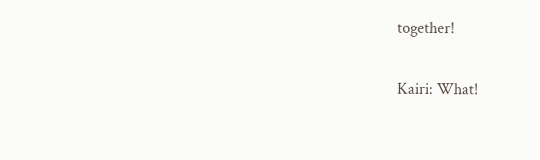together!

Kairi: What!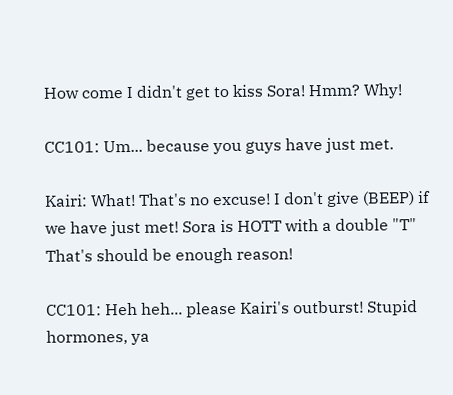How come I didn't get to kiss Sora! Hmm? Why!

CC101: Um... because you guys have just met.

Kairi: What! That's no excuse! I don't give (BEEP) if we have just met! Sora is HOTT with a double "T" That's should be enough reason!

CC101: Heh heh... please Kairi's outburst! Stupid hormones, ya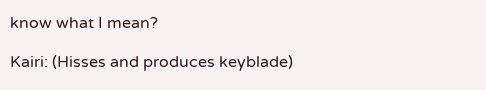know what I mean?

Kairi: (Hisses and produces keyblade)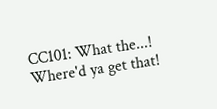CC101: What the...! Where'd ya get that!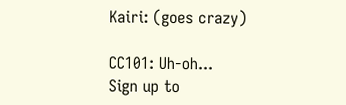Kairi: (goes crazy)

CC101: Uh-oh...
Sign up to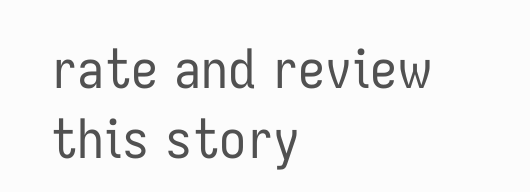rate and review this story